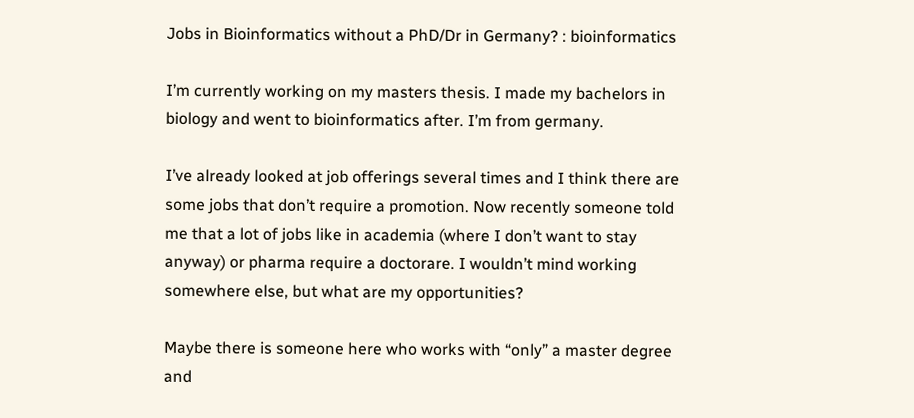Jobs in Bioinformatics without a PhD/Dr in Germany? : bioinformatics

I’m currently working on my masters thesis. I made my bachelors in biology and went to bioinformatics after. I’m from germany.

I’ve already looked at job offerings several times and I think there are some jobs that don’t require a promotion. Now recently someone told me that a lot of jobs like in academia (where I don’t want to stay anyway) or pharma require a doctorare. I wouldn’t mind working somewhere else, but what are my opportunities?

Maybe there is someone here who works with “only” a master degree and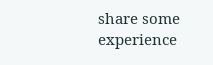share some experience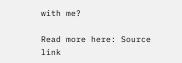with me?

Read more here: Source link